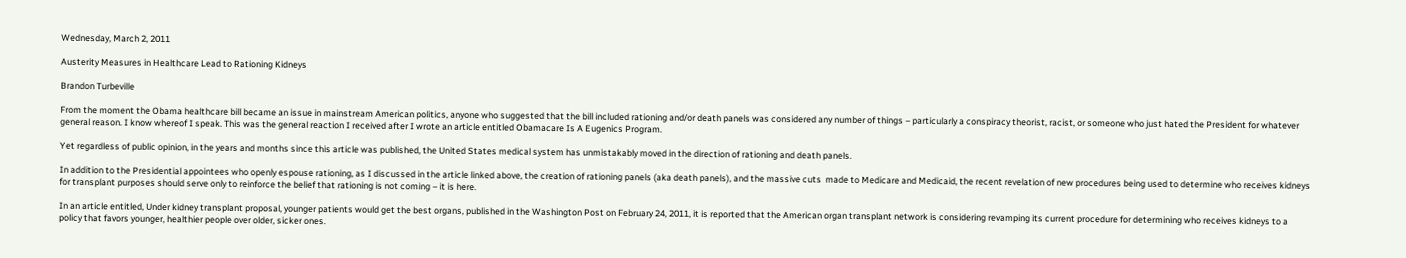Wednesday, March 2, 2011

Austerity Measures in Healthcare Lead to Rationing Kidneys

Brandon Turbeville

From the moment the Obama healthcare bill became an issue in mainstream American politics, anyone who suggested that the bill included rationing and/or death panels was considered any number of things – particularly a conspiracy theorist, racist, or someone who just hated the President for whatever general reason. I know whereof I speak. This was the general reaction I received after I wrote an article entitled Obamacare Is A Eugenics Program.

Yet regardless of public opinion, in the years and months since this article was published, the United States medical system has unmistakably moved in the direction of rationing and death panels.

In addition to the Presidential appointees who openly espouse rationing, as I discussed in the article linked above, the creation of rationing panels (aka death panels), and the massive cuts  made to Medicare and Medicaid, the recent revelation of new procedures being used to determine who receives kidneys for transplant purposes should serve only to reinforce the belief that rationing is not coming – it is here.

In an article entitled, Under kidney transplant proposal, younger patients would get the best organs, published in the Washington Post on February 24, 2011, it is reported that the American organ transplant network is considering revamping its current procedure for determining who receives kidneys to a policy that favors younger, healthier people over older, sicker ones.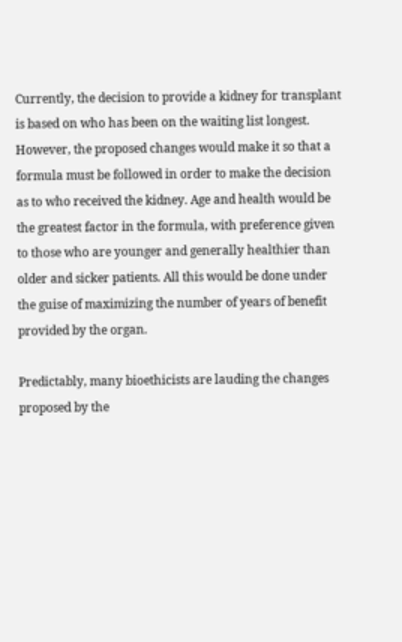Currently, the decision to provide a kidney for transplant is based on who has been on the waiting list longest. However, the proposed changes would make it so that a formula must be followed in order to make the decision as to who received the kidney. Age and health would be the greatest factor in the formula, with preference given to those who are younger and generally healthier than older and sicker patients. All this would be done under the guise of maximizing the number of years of benefit provided by the organ.

Predictably, many bioethicists are lauding the changes proposed by the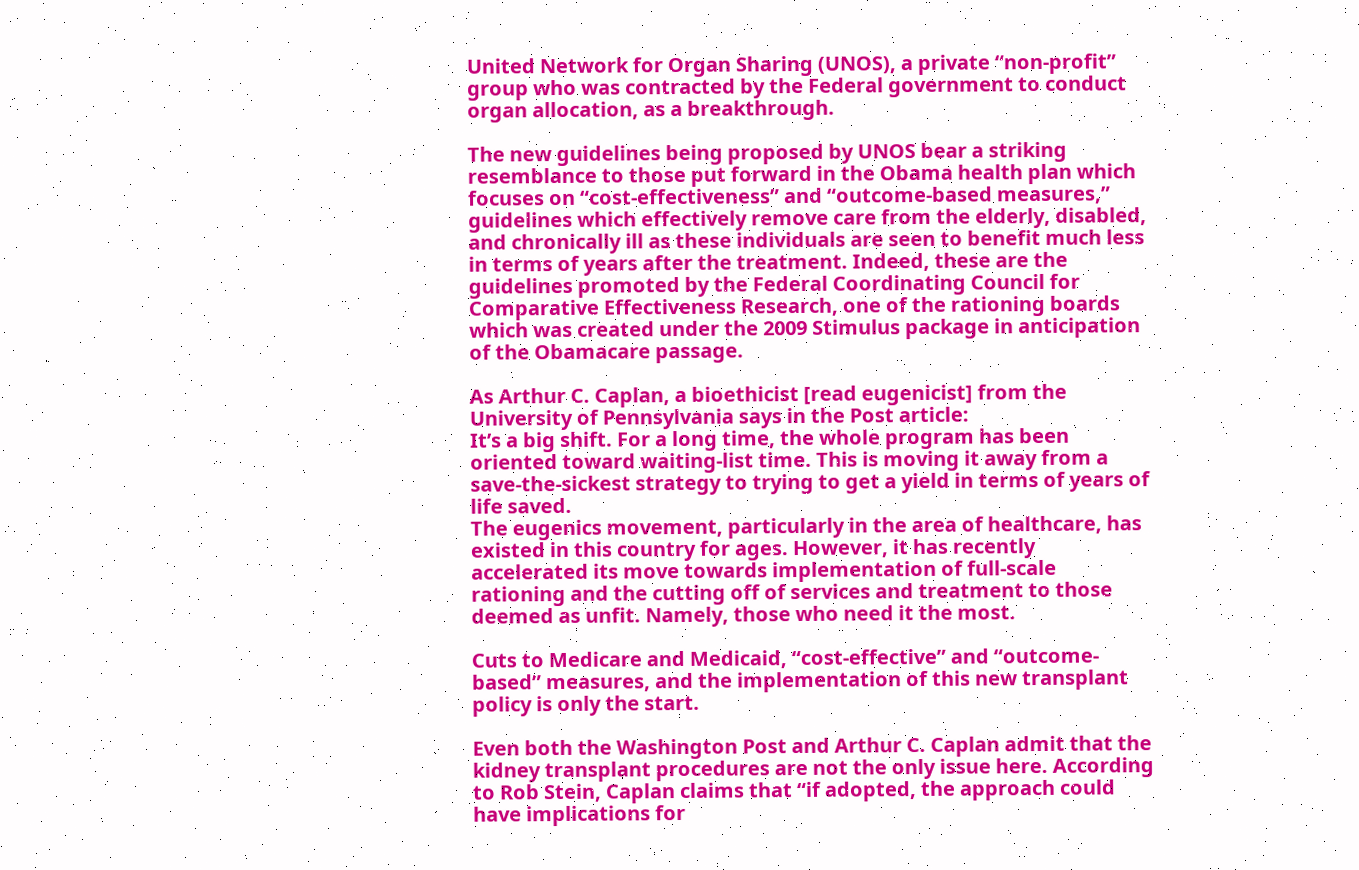United Network for Organ Sharing (UNOS), a private “non-profit” group who was contracted by the Federal government to conduct organ allocation, as a breakthrough.

The new guidelines being proposed by UNOS bear a striking resemblance to those put forward in the Obama health plan which focuses on “cost-effectiveness” and “outcome-based measures,” guidelines which effectively remove care from the elderly, disabled, and chronically ill as these individuals are seen to benefit much less in terms of years after the treatment. Indeed, these are the guidelines promoted by the Federal Coordinating Council for Comparative Effectiveness Research, one of the rationing boards which was created under the 2009 Stimulus package in anticipation of the Obamacare passage.

As Arthur C. Caplan, a bioethicist [read eugenicist] from the University of Pennsylvania says in the Post article:
It’s a big shift. For a long time, the whole program has been oriented toward waiting-list time. This is moving it away from a save-the-sickest strategy to trying to get a yield in terms of years of life saved.
The eugenics movement, particularly in the area of healthcare, has existed in this country for ages. However, it has recently accelerated its move towards implementation of full-scale rationing and the cutting off of services and treatment to those deemed as unfit. Namely, those who need it the most.

Cuts to Medicare and Medicaid, “cost-effective” and “outcome-based” measures, and the implementation of this new transplant policy is only the start.

Even both the Washington Post and Arthur C. Caplan admit that the kidney transplant procedures are not the only issue here. According to Rob Stein, Caplan claims that “if adopted, the approach could have implications for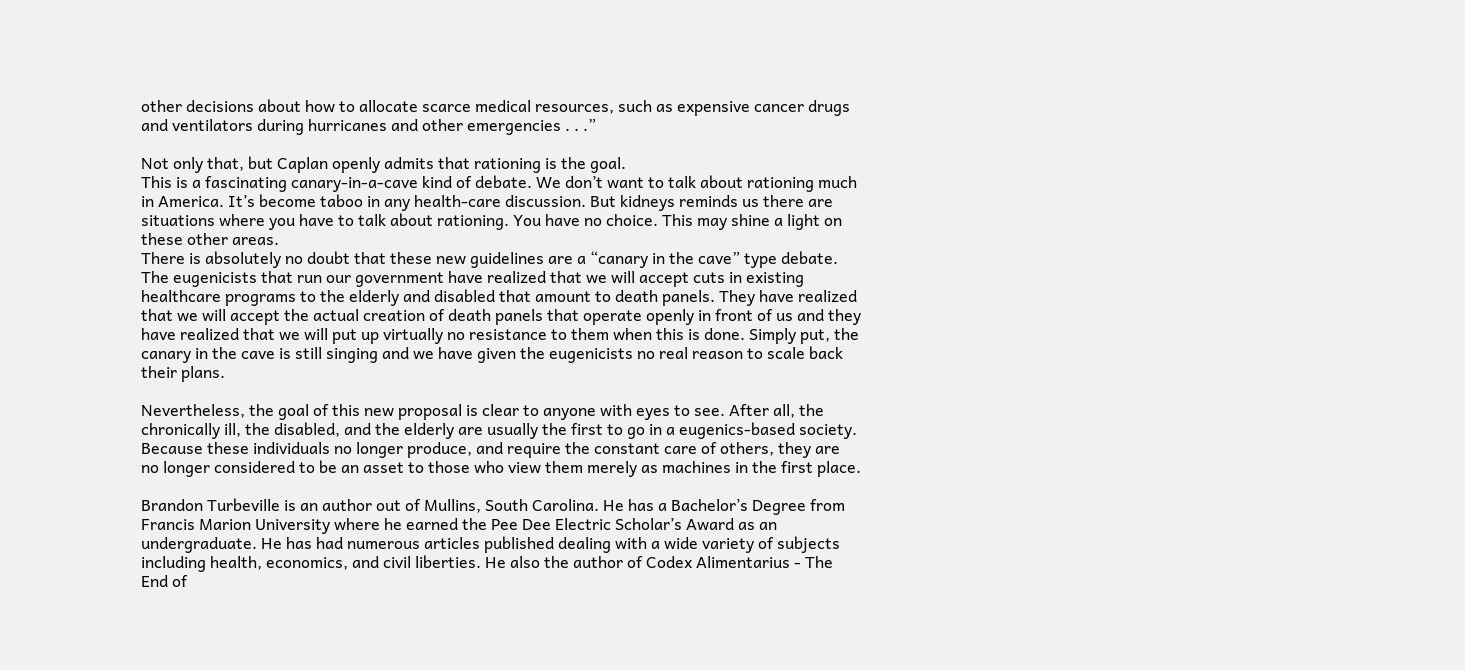other decisions about how to allocate scarce medical resources, such as expensive cancer drugs and ventilators during hurricanes and other emergencies . . .”

Not only that, but Caplan openly admits that rationing is the goal.
This is a fascinating canary-in-a-cave kind of debate. We don’t want to talk about rationing much in America. It’s become taboo in any health-care discussion. But kidneys reminds us there are situations where you have to talk about rationing. You have no choice. This may shine a light on these other areas.
There is absolutely no doubt that these new guidelines are a “canary in the cave” type debate. The eugenicists that run our government have realized that we will accept cuts in existing healthcare programs to the elderly and disabled that amount to death panels. They have realized that we will accept the actual creation of death panels that operate openly in front of us and they have realized that we will put up virtually no resistance to them when this is done. Simply put, the canary in the cave is still singing and we have given the eugenicists no real reason to scale back their plans.

Nevertheless, the goal of this new proposal is clear to anyone with eyes to see. After all, the chronically ill, the disabled, and the elderly are usually the first to go in a eugenics-based society. Because these individuals no longer produce, and require the constant care of others, they are no longer considered to be an asset to those who view them merely as machines in the first place.

Brandon Turbeville is an author out of Mullins, South Carolina. He has a Bachelor’s Degree from Francis Marion University where he earned the Pee Dee Electric Scholar’s Award as an undergraduate. He has had numerous articles published dealing with a wide variety of subjects including health, economics, and civil liberties. He also the author of Codex Alimentarius - The End of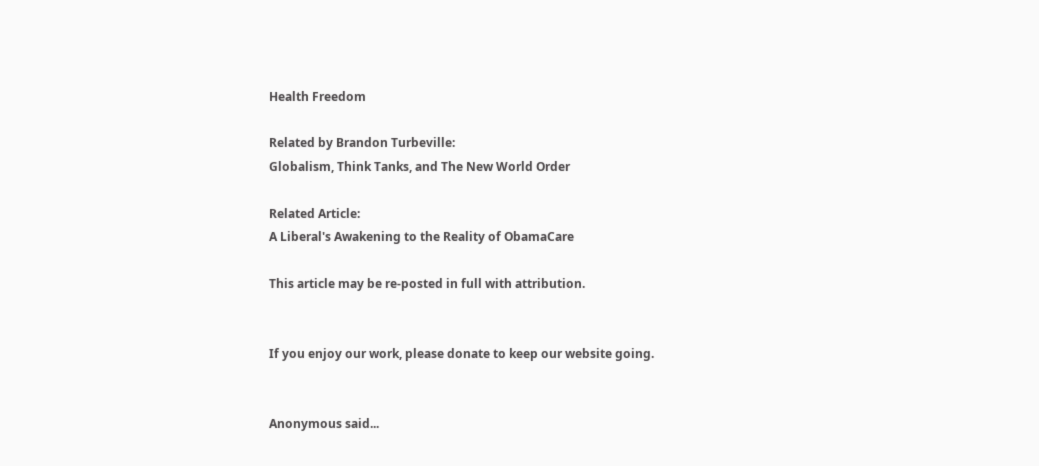Health Freedom

Related by Brandon Turbeville:
Globalism, Think Tanks, and The New World Order

Related Article:
A Liberal's Awakening to the Reality of ObamaCare

This article may be re-posted in full with attribution.


If you enjoy our work, please donate to keep our website going.


Anonymous said...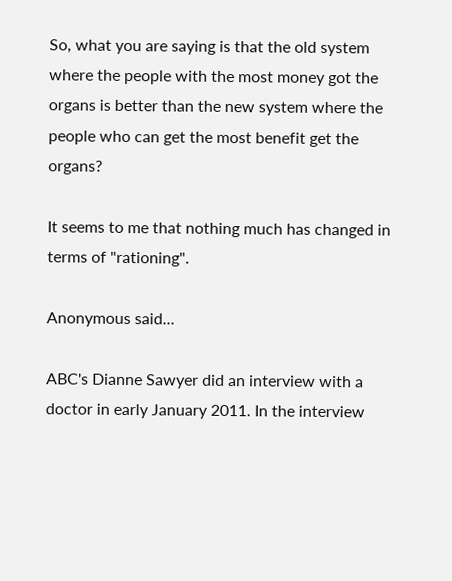So, what you are saying is that the old system where the people with the most money got the organs is better than the new system where the people who can get the most benefit get the organs?

It seems to me that nothing much has changed in terms of "rationing".

Anonymous said...

ABC's Dianne Sawyer did an interview with a doctor in early January 2011. In the interview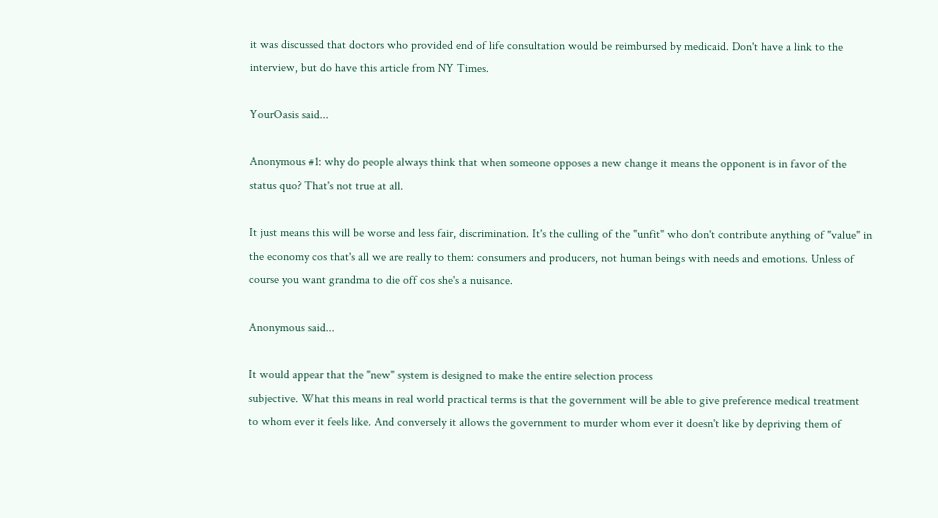it was discussed that doctors who provided end of life consultation would be reimbursed by medicaid. Don't have a link to the interview, but do have this article from NY Times.

YourOasis said...

Anonymous #1: why do people always think that when someone opposes a new change it means the opponent is in favor of the status quo? That's not true at all.

It just means this will be worse and less fair, discrimination. It's the culling of the "unfit" who don't contribute anything of "value" in the economy cos that's all we are really to them: consumers and producers, not human beings with needs and emotions. Unless of course you want grandma to die off cos she's a nuisance.

Anonymous said...

It would appear that the "new" system is designed to make the entire selection process
subjective. What this means in real world practical terms is that the government will be able to give preference medical treatment to whom ever it feels like. And conversely it allows the government to murder whom ever it doesn't like by depriving them of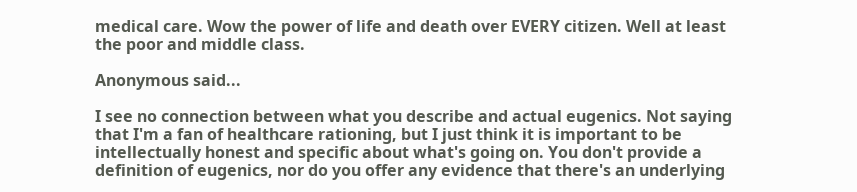medical care. Wow the power of life and death over EVERY citizen. Well at least the poor and middle class.

Anonymous said...

I see no connection between what you describe and actual eugenics. Not saying that I'm a fan of healthcare rationing, but I just think it is important to be intellectually honest and specific about what's going on. You don't provide a definition of eugenics, nor do you offer any evidence that there's an underlying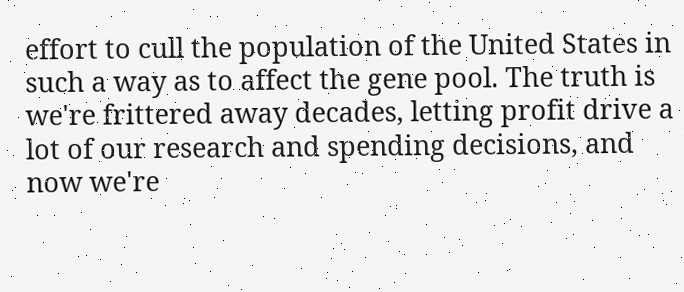effort to cull the population of the United States in such a way as to affect the gene pool. The truth is we're frittered away decades, letting profit drive a lot of our research and spending decisions, and now we're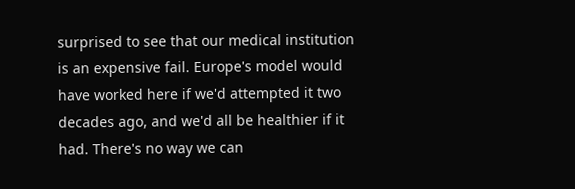surprised to see that our medical institution is an expensive fail. Europe's model would have worked here if we'd attempted it two decades ago, and we'd all be healthier if it had. There's no way we can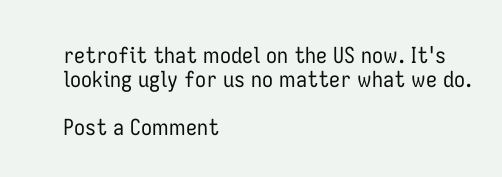retrofit that model on the US now. It's looking ugly for us no matter what we do.

Post a Comment